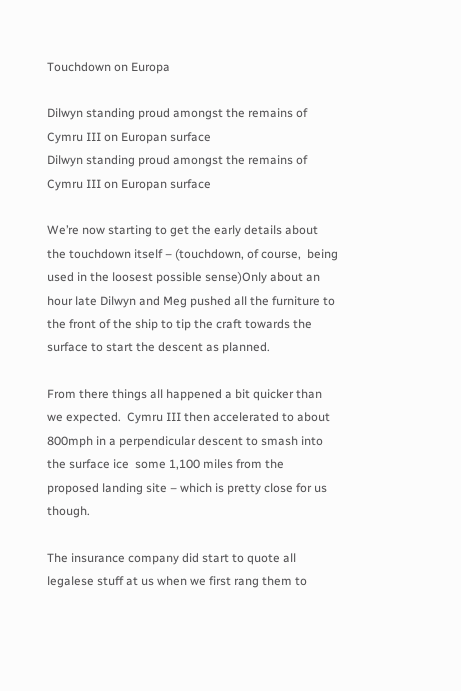Touchdown on Europa

Dilwyn standing proud amongst the remains of Cymru III on Europan surface
Dilwyn standing proud amongst the remains of Cymru III on Europan surface

We’re now starting to get the early details about the touchdown itself – (touchdown, of course,  being used in the loosest possible sense)Only about an hour late Dilwyn and Meg pushed all the furniture to the front of the ship to tip the craft towards the surface to start the descent as planned.

From there things all happened a bit quicker than we expected.  Cymru III then accelerated to about 800mph in a perpendicular descent to smash into the surface ice  some 1,100 miles from the proposed landing site – which is pretty close for us though.

The insurance company did start to quote all legalese stuff at us when we first rang them to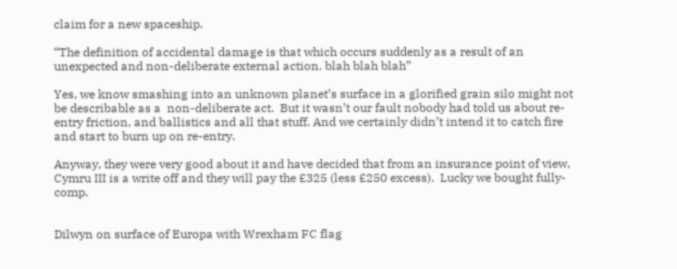claim for a new spaceship.

“The definition of accidental damage is that which occurs suddenly as a result of an unexpected and non-deliberate external action. blah blah blah”

Yes, we know smashing into an unknown planet’s surface in a glorified grain silo might not be describable as a  non-deliberate act.  But it wasn’t our fault nobody had told us about re-entry friction, and ballistics and all that stuff. And we certainly didn’t intend it to catch fire and start to burn up on re-entry.

Anyway, they were very good about it and have decided that from an insurance point of view, Cymru III is a write off and they will pay the £325 (less £250 excess).  Lucky we bought fully-comp.


Dilwyn on surface of Europa with Wrexham FC flag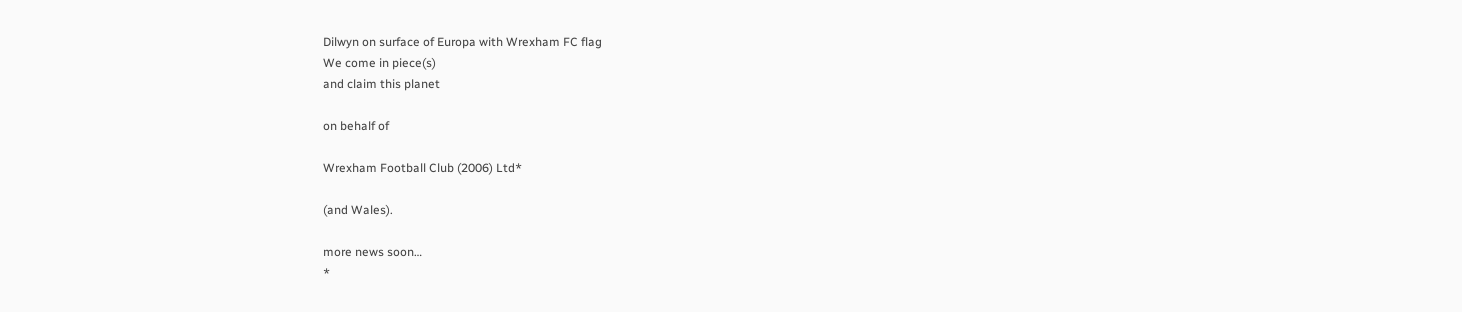Dilwyn on surface of Europa with Wrexham FC flag
We come in piece(s)
and claim this planet

on behalf of

Wrexham Football Club (2006) Ltd*

(and Wales).

more news soon…
*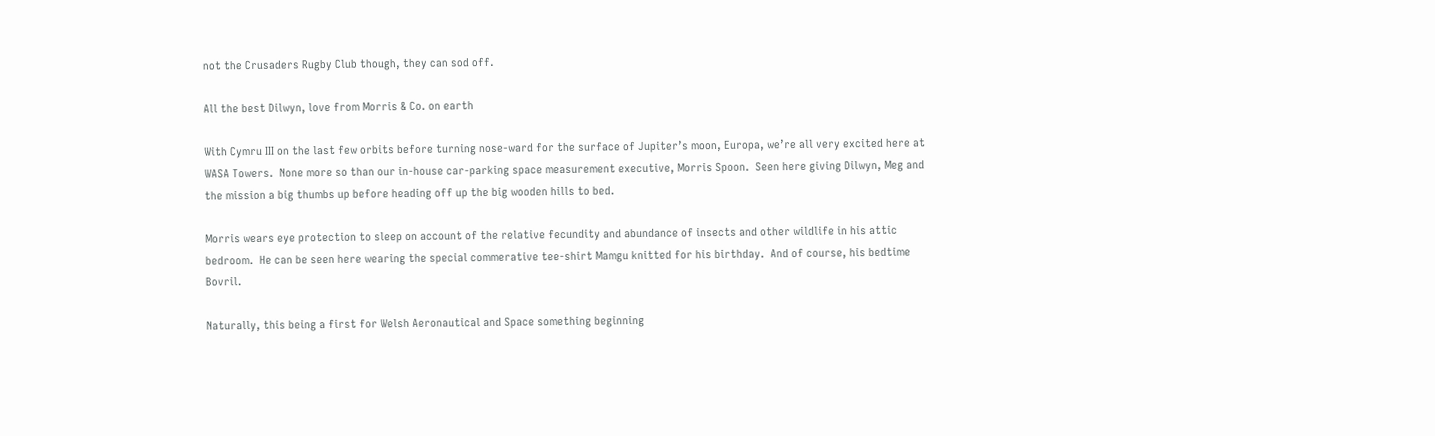not the Crusaders Rugby Club though, they can sod off.

All the best Dilwyn, love from Morris & Co. on earth

With Cymru III on the last few orbits before turning nose-ward for the surface of Jupiter’s moon, Europa, we’re all very excited here at WASA Towers.  None more so than our in-house car-parking space measurement executive, Morris Spoon.  Seen here giving Dilwyn, Meg and the mission a big thumbs up before heading off up the big wooden hills to bed.

Morris wears eye protection to sleep on account of the relative fecundity and abundance of insects and other wildlife in his attic bedroom.  He can be seen here wearing the special commerative tee-shirt Mamgu knitted for his birthday.  And of course, his bedtime Bovril.

Naturally, this being a first for Welsh Aeronautical and Space something beginning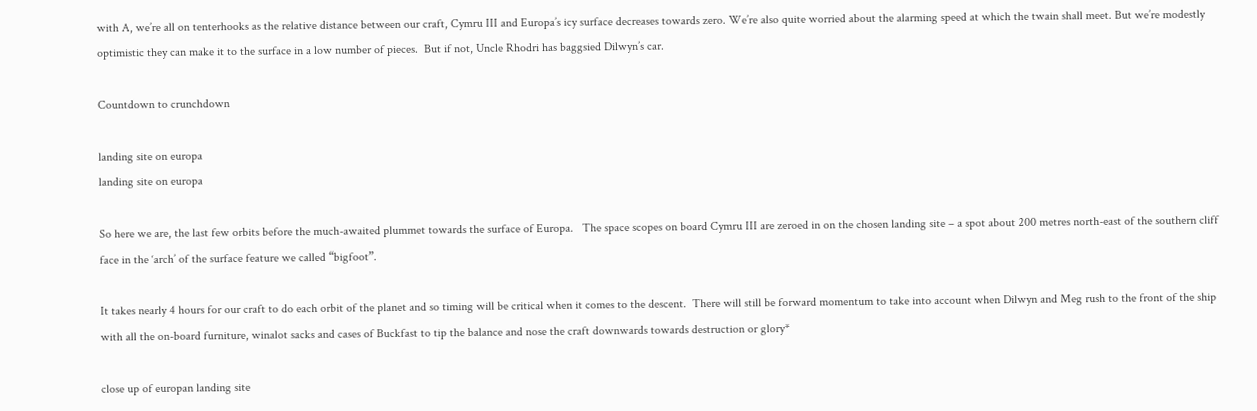with A, we’re all on tenterhooks as the relative distance between our craft, Cymru III and Europa’s icy surface decreases towards zero. We’re also quite worried about the alarming speed at which the twain shall meet. But we’re modestly optimistic they can make it to the surface in a low number of pieces.  But if not, Uncle Rhodri has baggsied Dilwyn’s car.

Countdown to crunchdown

landing site on europa
landing site on europa

So here we are, the last few orbits before the much-awaited plummet towards the surface of Europa.   The space scopes on board Cymru III are zeroed in on the chosen landing site – a spot about 200 metres north-east of the southern cliff face in the ‘arch’ of the surface feature we called “bigfoot”.

It takes nearly 4 hours for our craft to do each orbit of the planet and so timing will be critical when it comes to the descent.  There will still be forward momentum to take into account when Dilwyn and Meg rush to the front of the ship with all the on-board furniture, winalot sacks and cases of Buckfast to tip the balance and nose the craft downwards towards destruction or glory*

close up of europan landing site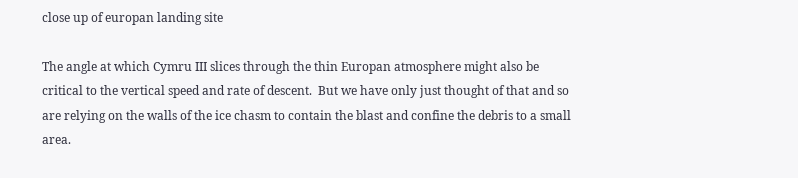close up of europan landing site

The angle at which Cymru III slices through the thin Europan atmosphere might also be critical to the vertical speed and rate of descent.  But we have only just thought of that and so are relying on the walls of the ice chasm to contain the blast and confine the debris to a small area.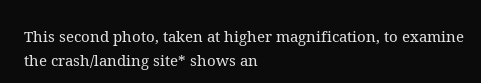This second photo, taken at higher magnification, to examine the crash/landing site* shows an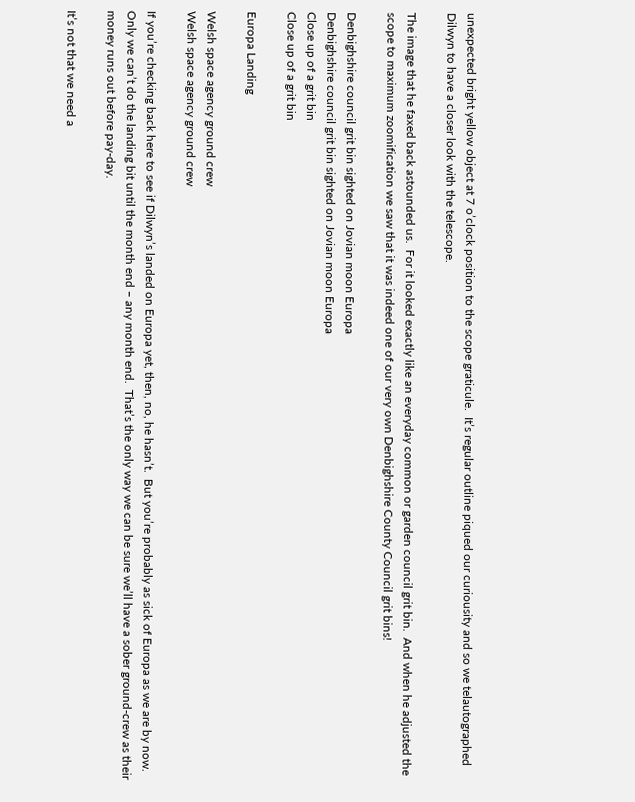unexpected bright yellow object at 7 o’clock position to the scope graticule.  It’s regular outline piqued our curiousity and so we telautographed Dilwyn to have a closer look with the telescope.

The image that he faxed back astounded us.  For it looked exactly like an everyday common or garden council grit bin.  And when he adjusted the scope to maximum zoomification we saw that it was indeed one of our very own Denbighshire County Council grit bins!

Denbighshire council grit bin sighted on Jovian moon Europa
Denbighshire council grit bin sighted on Jovian moon Europa
Close up of a grit bin
Close up of a grit bin

Europa Landing

Welsh space agency ground crew
Welsh space agency ground crew

If you’re checking back here to see if Dilwyn’s landed on Europa yet, then, no, he hasn’t.  But you’re probably as sick of Europa as we are by now.  Only we can’t do the landing bit until the month end – any month end.  That’s the only way we can be sure we’ll have a sober ground-crew as their money runs out before pay-day.

It’s not that we need a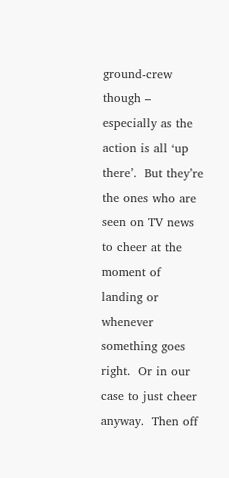ground-crew though – especially as the action is all ‘up there’.  But they’re the ones who are seen on TV news to cheer at the moment of landing or whenever something goes right.  Or in our case to just cheer anyway.  Then off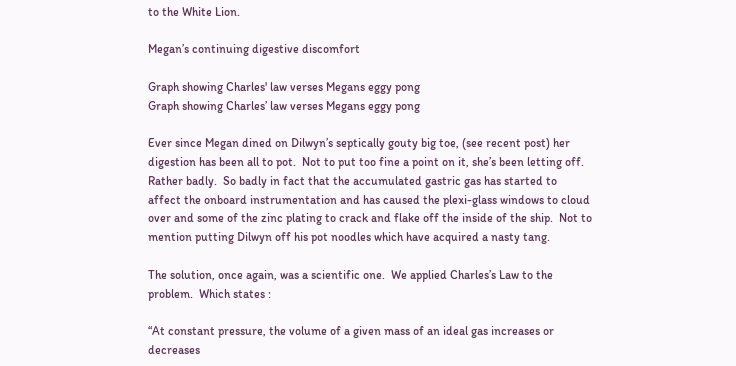to the White Lion.

Megan’s continuing digestive discomfort

Graph showing Charles' law verses Megans eggy pong
Graph showing Charles’ law verses Megans eggy pong

Ever since Megan dined on Dilwyn’s septically gouty big toe, (see recent post) her digestion has been all to pot.  Not to put too fine a point on it, she’s been letting off.  Rather badly.  So badly in fact that the accumulated gastric gas has started to affect the onboard instrumentation and has caused the plexi-glass windows to cloud over and some of the zinc plating to crack and flake off the inside of the ship.  Not to mention putting Dilwyn off his pot noodles which have acquired a nasty tang.

The solution, once again, was a scientific one.  We applied Charles’s Law to the problem.  Which states :

“At constant pressure, the volume of a given mass of an ideal gas increases or decreases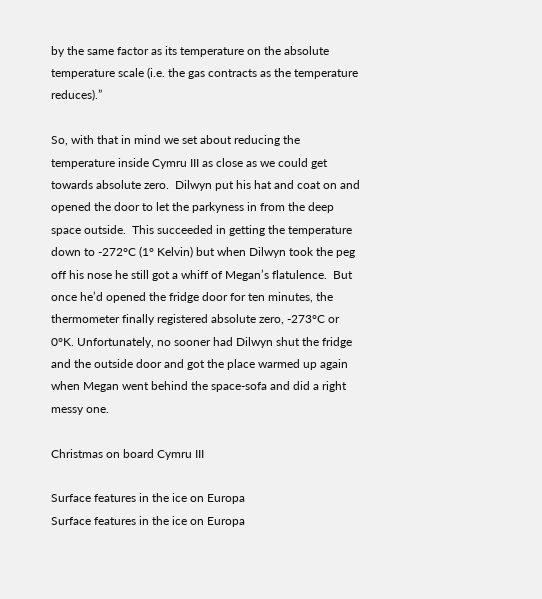by the same factor as its temperature on the absolute temperature scale (i.e. the gas contracts as the temperature reduces).”

So, with that in mind we set about reducing the temperature inside Cymru III as close as we could get towards absolute zero.  Dilwyn put his hat and coat on and opened the door to let the parkyness in from the deep space outside.  This succeeded in getting the temperature down to -272°C (1° Kelvin) but when Dilwyn took the peg off his nose he still got a whiff of Megan’s flatulence.  But once he’d opened the fridge door for ten minutes, the thermometer finally registered absolute zero, -273°C or 0°K. Unfortunately, no sooner had Dilwyn shut the fridge and the outside door and got the place warmed up again when Megan went behind the space-sofa and did a right messy one.

Christmas on board Cymru III

Surface features in the ice on Europa
Surface features in the ice on Europa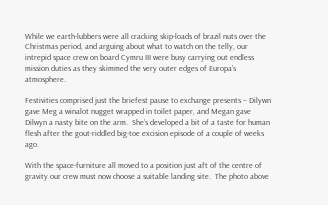While we earth-lubbers were all cracking skip-loads of brazil nuts over the Christmas period, and arguing about what to watch on the telly, our intrepid space crew on board Cymru III were busy carrying out endless  mission duties as they skimmed the very outer edges of Europa’s atmosphere.

Festivities comprised just the briefest pause to exchange presents – Dilywn gave Meg a winalot nugget wrapped in toilet paper, and Megan gave Dilwyn a nasty bite on the arm.  She’s developed a bit of a taste for human flesh after the gout-riddled big-toe excision episode of a couple of weeks ago.

With the space-furniture all moved to a position just aft of the centre of gravity our crew must now choose a suitable landing site.  The photo above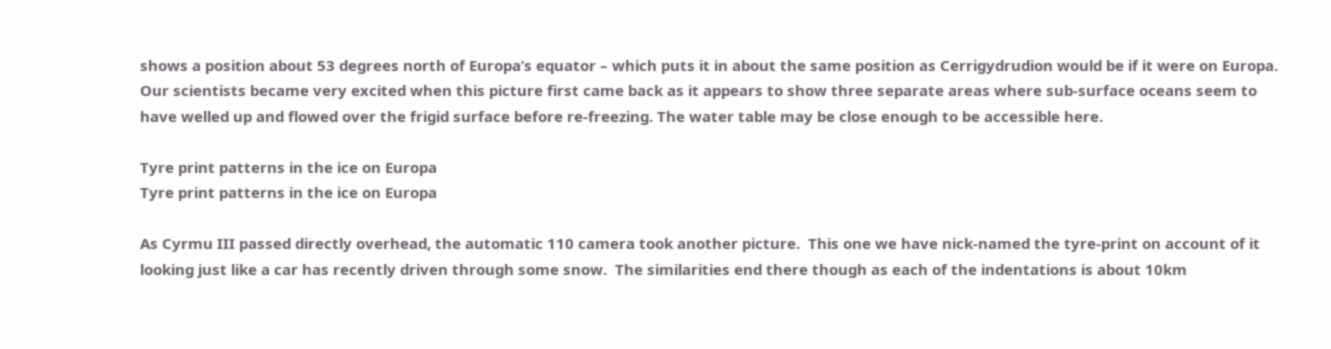shows a position about 53 degrees north of Europa’s equator – which puts it in about the same position as Cerrigydrudion would be if it were on Europa.  Our scientists became very excited when this picture first came back as it appears to show three separate areas where sub-surface oceans seem to have welled up and flowed over the frigid surface before re-freezing. The water table may be close enough to be accessible here.

Tyre print patterns in the ice on Europa
Tyre print patterns in the ice on Europa

As Cyrmu III passed directly overhead, the automatic 110 camera took another picture.  This one we have nick-named the tyre-print on account of it looking just like a car has recently driven through some snow.  The similarities end there though as each of the indentations is about 10km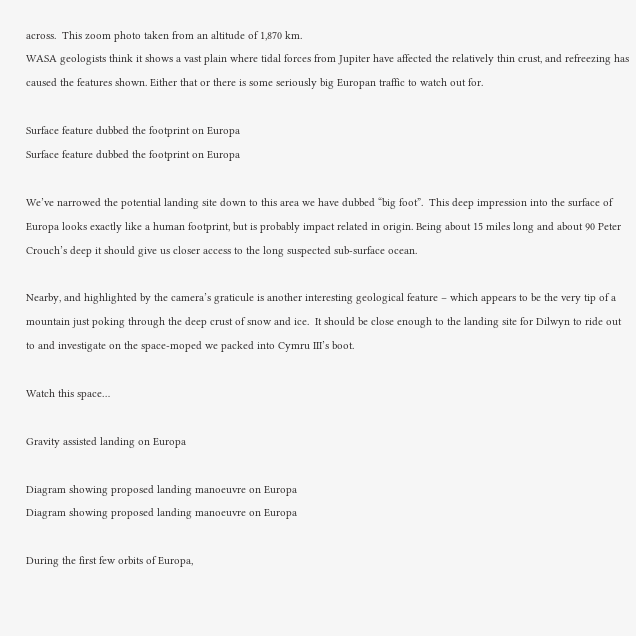across.  This zoom photo taken from an altitude of 1,870 km.
WASA geologists think it shows a vast plain where tidal forces from Jupiter have affected the relatively thin crust, and refreezing has caused the features shown. Either that or there is some seriously big Europan traffic to watch out for.

Surface feature dubbed the footprint on Europa
Surface feature dubbed the footprint on Europa

We’ve narrowed the potential landing site down to this area we have dubbed “big foot”.  This deep impression into the surface of Europa looks exactly like a human footprint, but is probably impact related in origin. Being about 15 miles long and about 90 Peter Crouch’s deep it should give us closer access to the long suspected sub-surface ocean.

Nearby, and highlighted by the camera’s graticule is another interesting geological feature – which appears to be the very tip of a mountain just poking through the deep crust of snow and ice.  It should be close enough to the landing site for Dilwyn to ride out to and investigate on the space-moped we packed into Cymru III’s boot.

Watch this space…

Gravity assisted landing on Europa

Diagram showing proposed landing manoeuvre on Europa
Diagram showing proposed landing manoeuvre on Europa

During the first few orbits of Europa,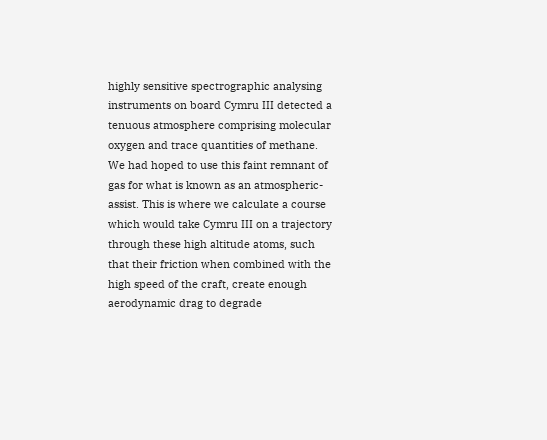highly sensitive spectrographic analysing instruments on board Cymru III detected a tenuous atmosphere comprising molecular oxygen and trace quantities of methane. We had hoped to use this faint remnant of gas for what is known as an atmospheric-assist. This is where we calculate a course which would take Cymru III on a trajectory through these high altitude atoms, such that their friction when combined with the high speed of the craft, create enough aerodynamic drag to degrade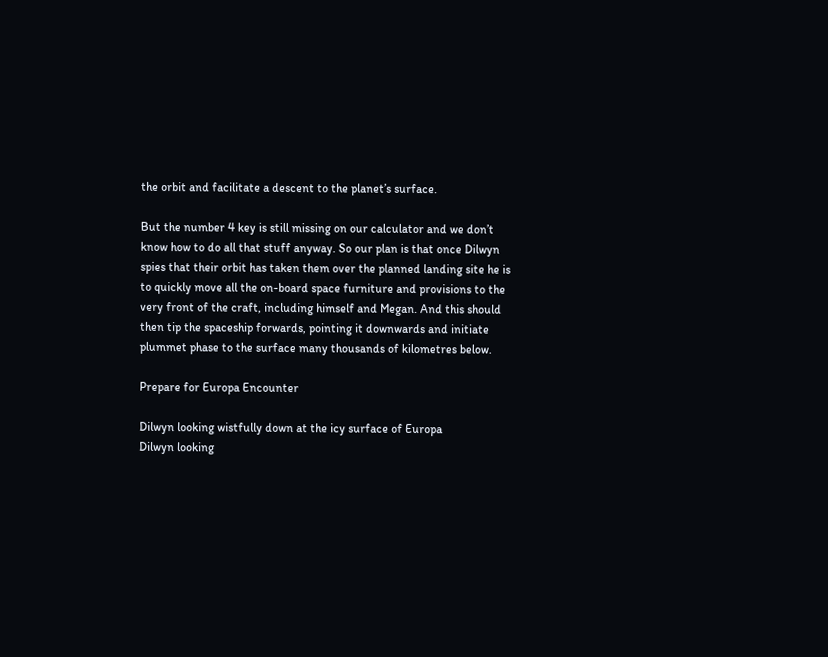the orbit and facilitate a descent to the planet’s surface.

But the number 4 key is still missing on our calculator and we don’t know how to do all that stuff anyway. So our plan is that once Dilwyn spies that their orbit has taken them over the planned landing site he is to quickly move all the on-board space furniture and provisions to the very front of the craft, including himself and Megan. And this should then tip the spaceship forwards, pointing it downwards and initiate plummet phase to the surface many thousands of kilometres below.

Prepare for Europa Encounter

Dilwyn looking wistfully down at the icy surface of Europa
Dilwyn looking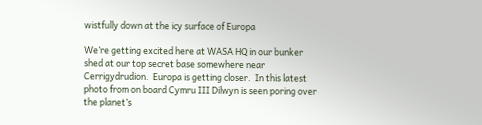wistfully down at the icy surface of Europa

We’re getting excited here at WASA HQ in our bunker shed at our top secret base somewhere near Cerrigydrudion.  Europa is getting closer.  In this latest photo from on board Cymru III Dilwyn is seen poring over the planet’s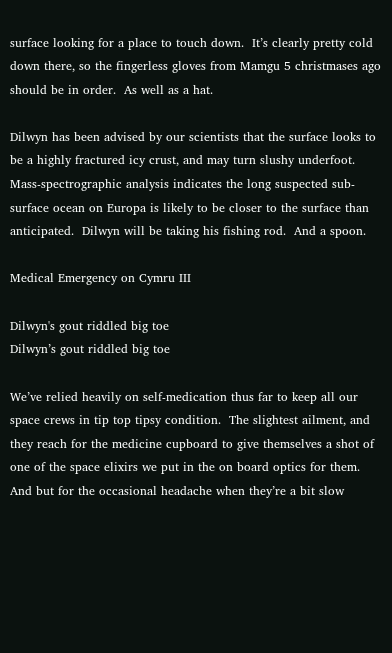surface looking for a place to touch down.  It’s clearly pretty cold down there, so the fingerless gloves from Mamgu 5 christmases ago should be in order.  As well as a hat.

Dilwyn has been advised by our scientists that the surface looks to be a highly fractured icy crust, and may turn slushy underfoot.  Mass-spectrographic analysis indicates the long suspected sub-surface ocean on Europa is likely to be closer to the surface than anticipated.  Dilwyn will be taking his fishing rod.  And a spoon.

Medical Emergency on Cymru III

Dilwyn's gout riddled big toe
Dilwyn’s gout riddled big toe

We’ve relied heavily on self-medication thus far to keep all our space crews in tip top tipsy condition.  The slightest ailment, and they reach for the medicine cupboard to give themselves a shot of one of the space elixirs we put in the on board optics for them.  And but for the occasional headache when they’re a bit slow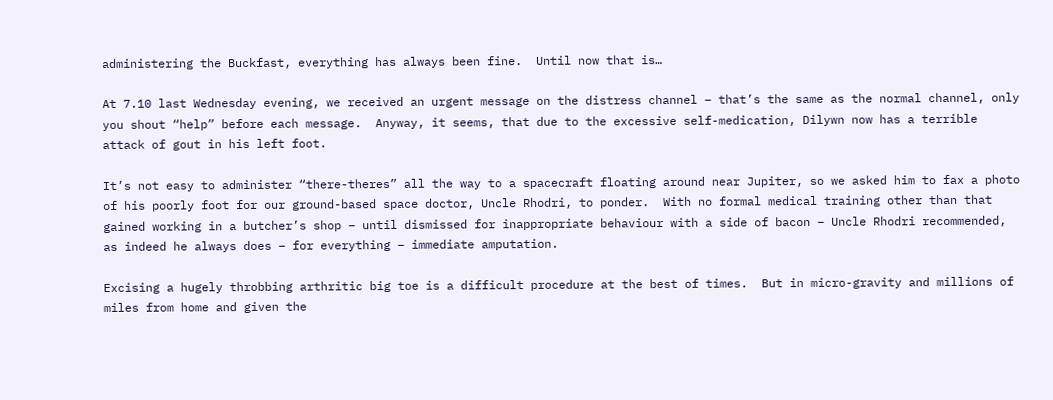administering the Buckfast, everything has always been fine.  Until now that is…

At 7.10 last Wednesday evening, we received an urgent message on the distress channel – that’s the same as the normal channel, only you shout “help” before each message.  Anyway, it seems, that due to the excessive self-medication, Dilywn now has a terrible attack of gout in his left foot.

It’s not easy to administer “there-theres” all the way to a spacecraft floating around near Jupiter, so we asked him to fax a photo of his poorly foot for our ground-based space doctor, Uncle Rhodri, to ponder.  With no formal medical training other than that gained working in a butcher’s shop – until dismissed for inappropriate behaviour with a side of bacon – Uncle Rhodri recommended, as indeed he always does – for everything – immediate amputation.

Excising a hugely throbbing arthritic big toe is a difficult procedure at the best of times.  But in micro-gravity and millions of miles from home and given the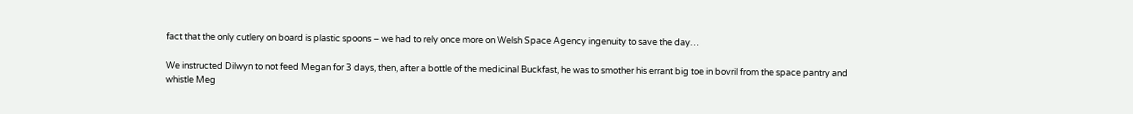fact that the only cutlery on board is plastic spoons – we had to rely once more on Welsh Space Agency ingenuity to save the day…

We instructed Dilwyn to not feed Megan for 3 days, then, after a bottle of the medicinal Buckfast, he was to smother his errant big toe in bovril from the space pantry and whistle Meg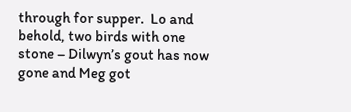through for supper.  Lo and behold, two birds with one stone – Dilwyn’s gout has now gone and Meg got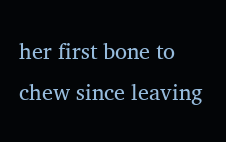her first bone to chew since leaving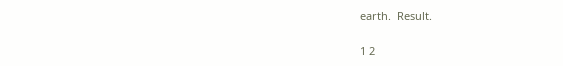earth.  Result.

1 2